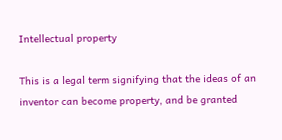Intellectual property

This is a legal term signifying that the ideas of an inventor can become property, and be granted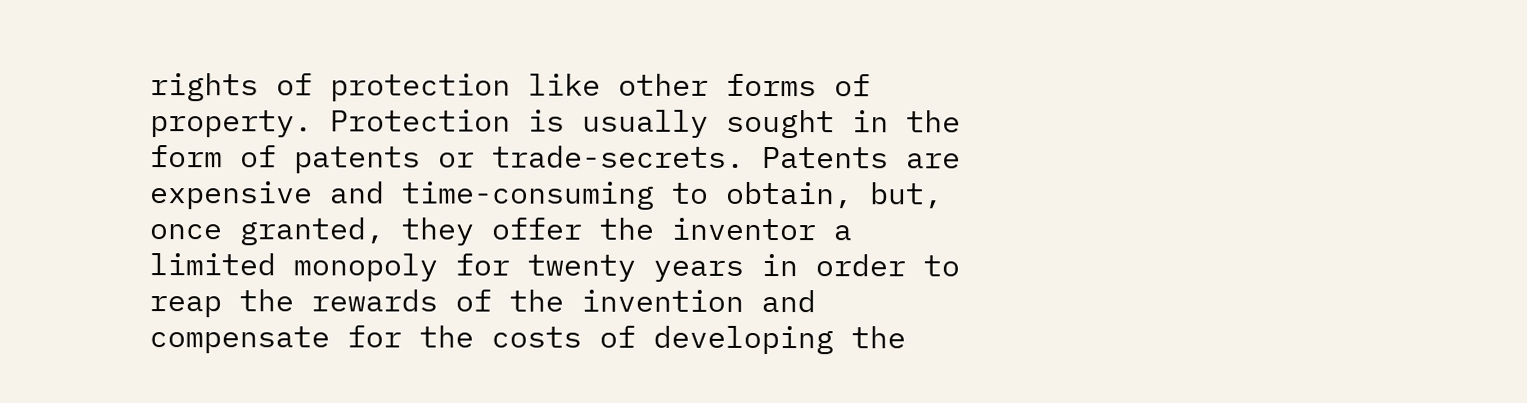rights of protection like other forms of property. Protection is usually sought in the form of patents or trade-secrets. Patents are expensive and time-consuming to obtain, but, once granted, they offer the inventor a limited monopoly for twenty years in order to reap the rewards of the invention and compensate for the costs of developing the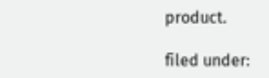product.

filed under: